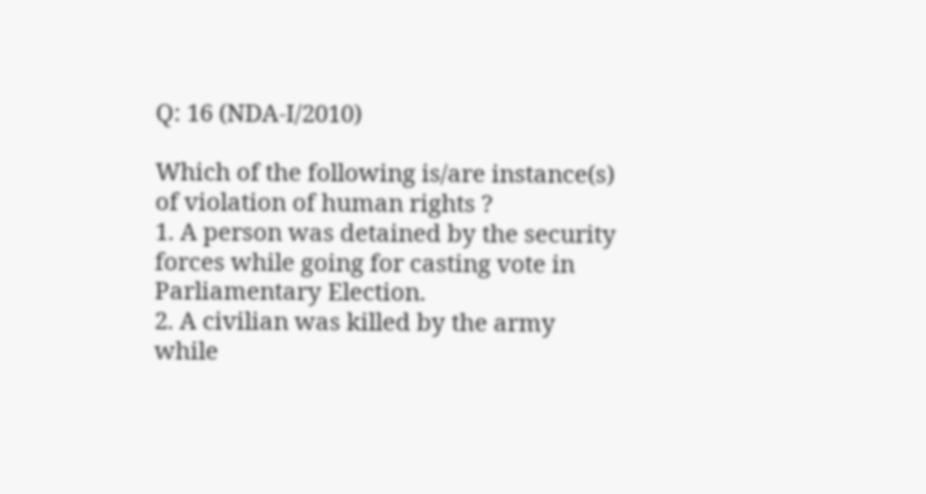Q: 16 (NDA-I/2010)

Which of the following is/are instance(s) of violation of human rights ?
1. A person was detained by the security forces while going for casting vote in Parliamentary Election.
2. A civilian was killed by the army while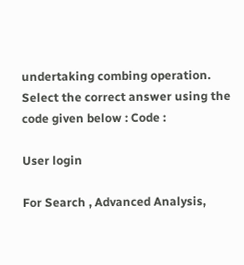undertaking combing operation.
Select the correct answer using the code given below : Code :

User login

For Search , Advanced Analysis,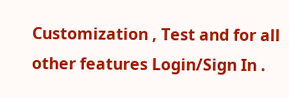Customization , Test and for all other features Login/Sign In .